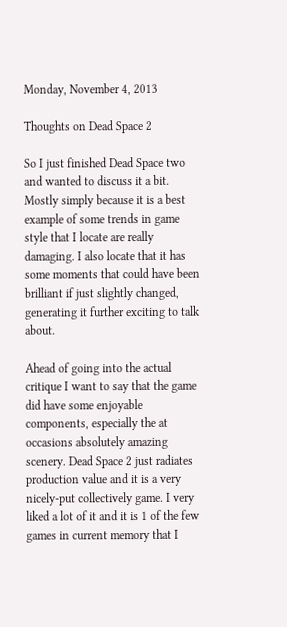Monday, November 4, 2013

Thoughts on Dead Space 2

So I just finished Dead Space two and wanted to discuss it a bit. Mostly simply because it is a best example of some trends in game style that I locate are really damaging. I also locate that it has some moments that could have been brilliant if just slightly changed, generating it further exciting to talk about.

Ahead of going into the actual critique I want to say that the game did have some enjoyable components, especially the at occasions absolutely amazing scenery. Dead Space 2 just radiates production value and it is a very nicely-put collectively game. I very liked a lot of it and it is 1 of the few games in current memory that I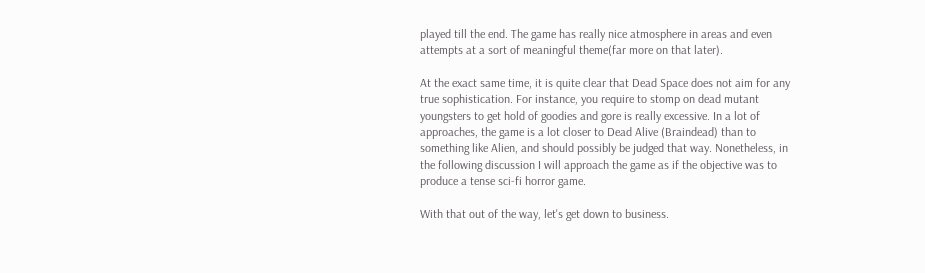played till the end. The game has really nice atmosphere in areas and even attempts at a sort of meaningful theme(far more on that later).

At the exact same time, it is quite clear that Dead Space does not aim for any true sophistication. For instance, you require to stomp on dead mutant youngsters to get hold of goodies and gore is really excessive. In a lot of approaches, the game is a lot closer to Dead Alive (Braindead) than to something like Alien, and should possibly be judged that way. Nonetheless, in the following discussion I will approach the game as if the objective was to produce a tense sci-fi horror game.

With that out of the way, let's get down to business.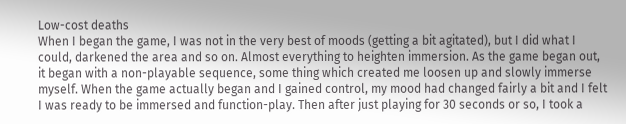Low-cost deaths
When I began the game, I was not in the very best of moods (getting a bit agitated), but I did what I could, darkened the area and so on. Almost everything to heighten immersion. As the game began out, it began with a non-playable sequence, some thing which created me loosen up and slowly immerse myself. When the game actually began and I gained control, my mood had changed fairly a bit and I felt I was ready to be immersed and function-play. Then after just playing for 30 seconds or so, I took a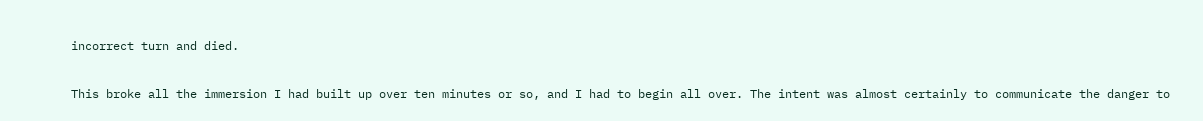incorrect turn and died.

This broke all the immersion I had built up over ten minutes or so, and I had to begin all over. The intent was almost certainly to communicate the danger to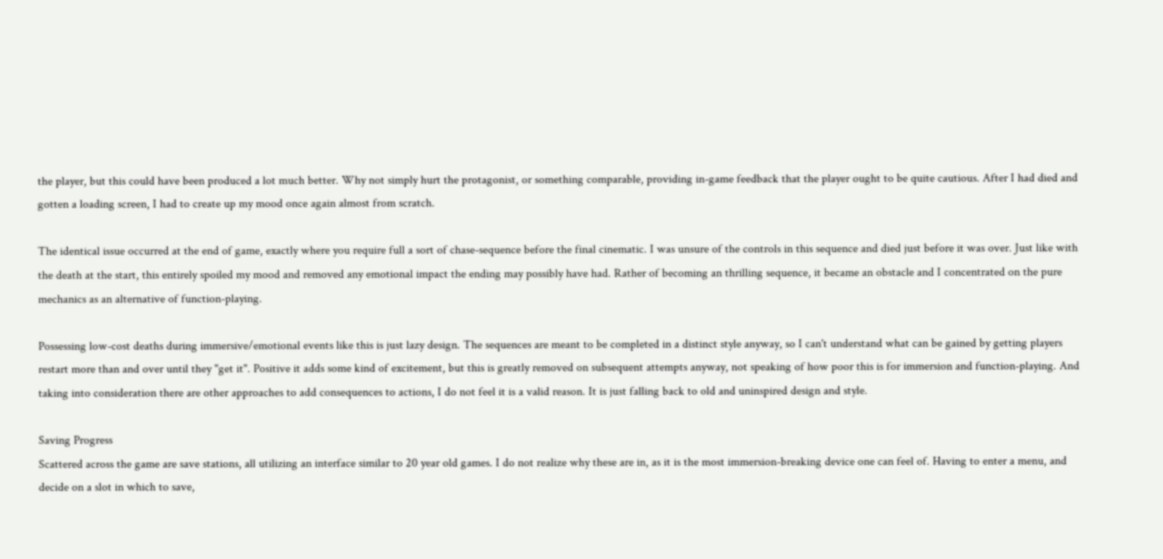the player, but this could have been produced a lot much better. Why not simply hurt the protagonist, or something comparable, providing in-game feedback that the player ought to be quite cautious. After I had died and gotten a loading screen, I had to create up my mood once again almost from scratch.

The identical issue occurred at the end of game, exactly where you require full a sort of chase-sequence before the final cinematic. I was unsure of the controls in this sequence and died just before it was over. Just like with the death at the start, this entirely spoiled my mood and removed any emotional impact the ending may possibly have had. Rather of becoming an thrilling sequence, it became an obstacle and I concentrated on the pure mechanics as an alternative of function-playing.

Possessing low-cost deaths during immersive/emotional events like this is just lazy design. The sequences are meant to be completed in a distinct style anyway, so I can't understand what can be gained by getting players restart more than and over until they "get it". Positive it adds some kind of excitement, but this is greatly removed on subsequent attempts anyway, not speaking of how poor this is for immersion and function-playing. And taking into consideration there are other approaches to add consequences to actions, I do not feel it is a valid reason. It is just falling back to old and uninspired design and style.

Saving Progress
Scattered across the game are save stations, all utilizing an interface similar to 20 year old games. I do not realize why these are in, as it is the most immersion-breaking device one can feel of. Having to enter a menu, and decide on a slot in which to save,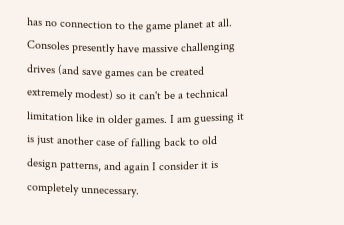has no connection to the game planet at all. Consoles presently have massive challenging drives (and save games can be created extremely modest) so it can't be a technical limitation like in older games. I am guessing it is just another case of falling back to old design patterns, and again I consider it is completely unnecessary.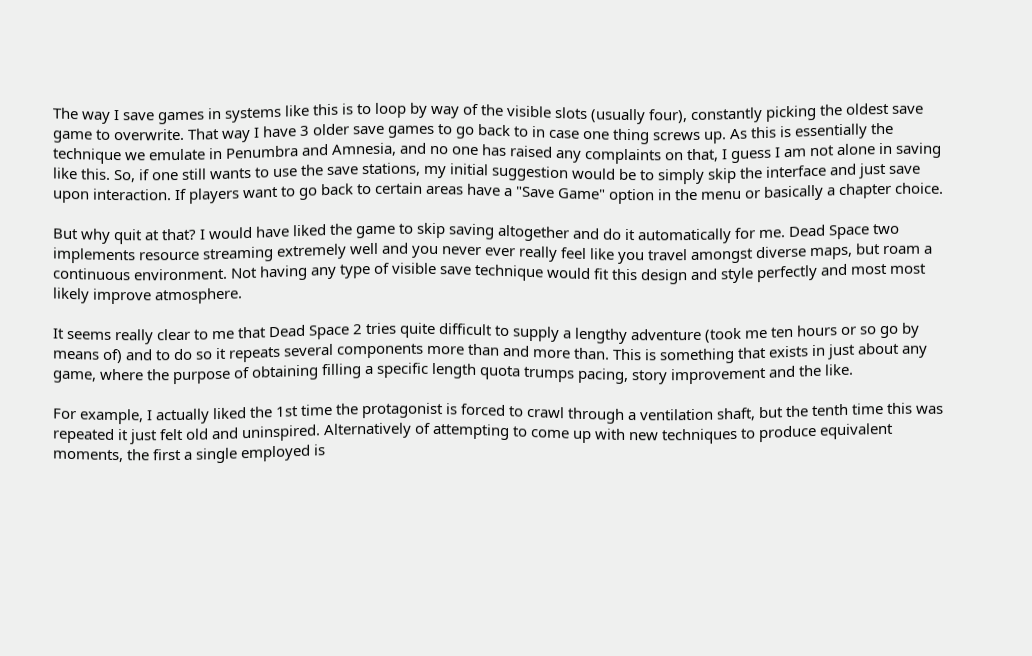The way I save games in systems like this is to loop by way of the visible slots (usually four), constantly picking the oldest save game to overwrite. That way I have 3 older save games to go back to in case one thing screws up. As this is essentially the technique we emulate in Penumbra and Amnesia, and no one has raised any complaints on that, I guess I am not alone in saving like this. So, if one still wants to use the save stations, my initial suggestion would be to simply skip the interface and just save upon interaction. If players want to go back to certain areas have a "Save Game" option in the menu or basically a chapter choice.

But why quit at that? I would have liked the game to skip saving altogether and do it automatically for me. Dead Space two implements resource streaming extremely well and you never ever really feel like you travel amongst diverse maps, but roam a continuous environment. Not having any type of visible save technique would fit this design and style perfectly and most most likely improve atmosphere.

It seems really clear to me that Dead Space 2 tries quite difficult to supply a lengthy adventure (took me ten hours or so go by means of) and to do so it repeats several components more than and more than. This is something that exists in just about any game, where the purpose of obtaining filling a specific length quota trumps pacing, story improvement and the like.

For example, I actually liked the 1st time the protagonist is forced to crawl through a ventilation shaft, but the tenth time this was repeated it just felt old and uninspired. Alternatively of attempting to come up with new techniques to produce equivalent moments, the first a single employed is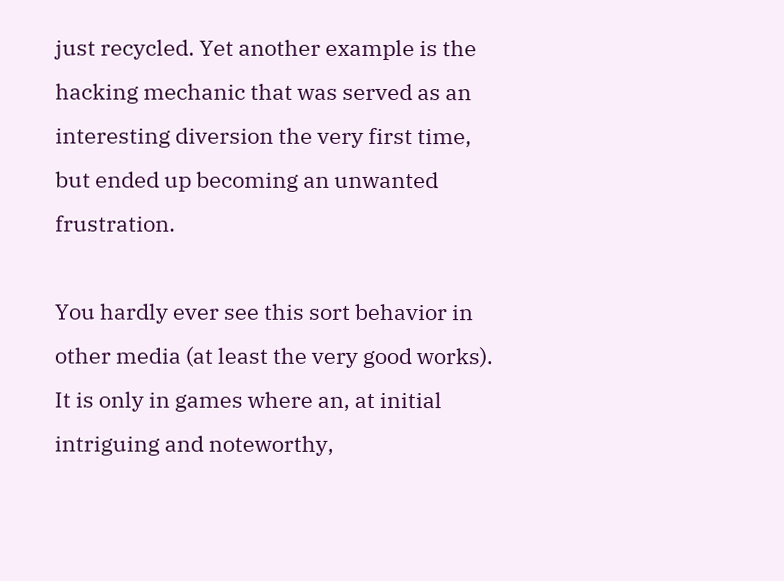just recycled. Yet another example is the hacking mechanic that was served as an interesting diversion the very first time, but ended up becoming an unwanted frustration.

You hardly ever see this sort behavior in other media (at least the very good works). It is only in games where an, at initial intriguing and noteworthy,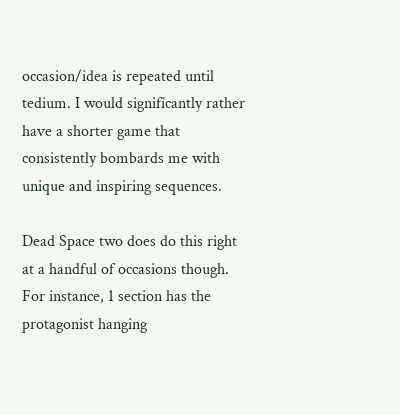occasion/idea is repeated until tedium. I would significantly rather have a shorter game that consistently bombards me with unique and inspiring sequences.

Dead Space two does do this right at a handful of occasions though. For instance, 1 section has the protagonist hanging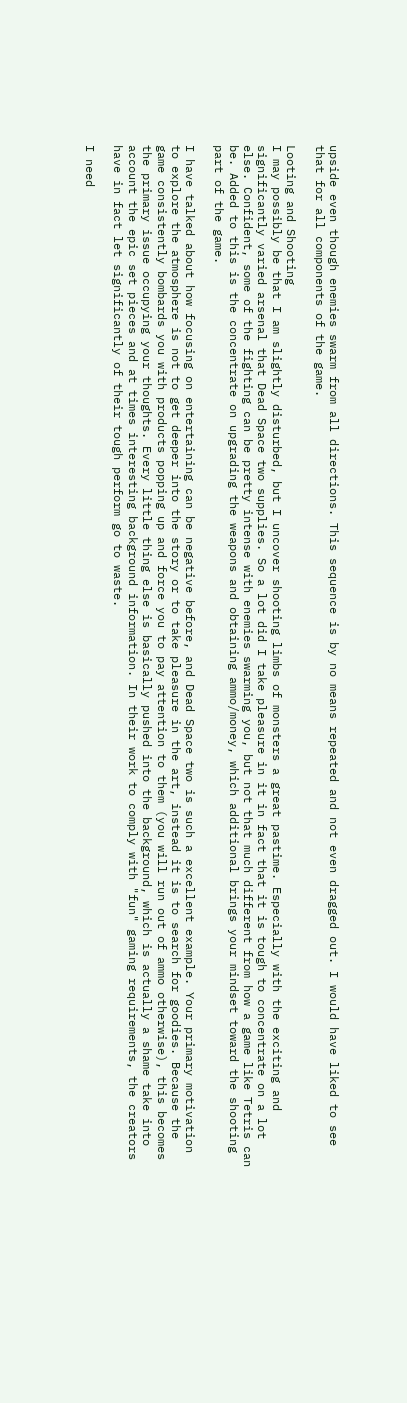upside even though enemies swarm from all directions. This sequence is by no means repeated and not even dragged out. I would have liked to see that for all components of the game.

Looting and Shooting
I may possibly be that I am slightly disturbed, but I uncover shooting limbs of monsters a great pastime. Especially with the exciting and significantly varied arsenal that Dead Space two supplies. So a lot did I take pleasure in it in fact that it is tough to concentrate on a lot else. Confident, some of the fighting can be pretty intense with enemies swarming you, but not that much different from how a game like Tetris can be. Added to this is the concentrate on upgrading the weapons and obtaining ammo/money, which additional brings your mindset toward the shooting part of the game.

I have talked about how focusing on entertaining can be negative before, and Dead Space two is such a excellent example. Your primary motivation to explore the atmosphere is not to get deeper into the story or to take pleasure in the art, instead it is to search for goodies. Because the game consistently bombards you with products popping up and force you to pay attention to them (you will run out of ammo otherwise), this becomes the primary issue occupying your thoughts. Every little thing else is basically pushed into the background, which is actually a shame take into account the epic set pieces and at times interesting background information. In their work to comply with "fun" gaming requirements, the creators have in fact let significantly of their tough perform go to waste.

I need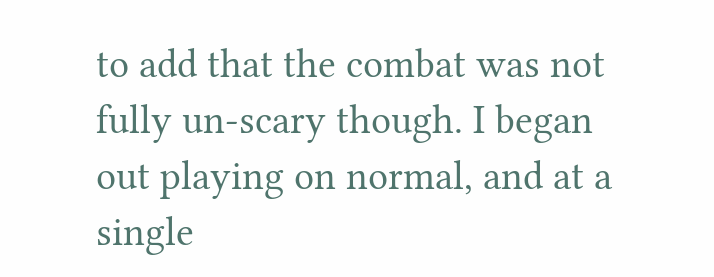to add that the combat was not fully un-scary though. I began out playing on normal, and at a single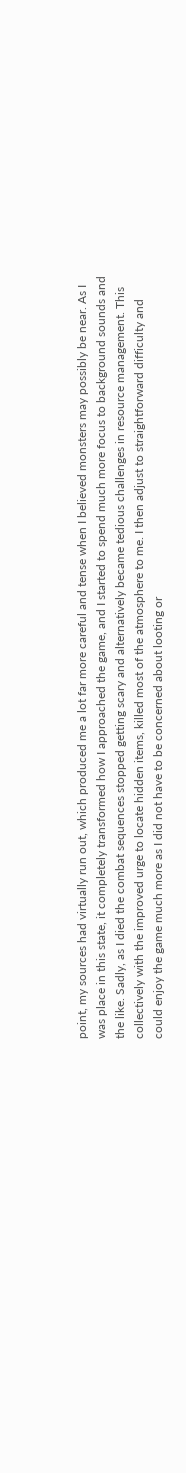point, my sources had virtually run out, which produced me a lot far more careful and tense when I believed monsters may possibly be near. As I was place in this state, it completely transformed how I approached the game, and I started to spend much more focus to background sounds and the like. Sadly, as I died the combat sequences stopped getting scary and alternatively became tedious challenges in resource management. This collectively with the improved urge to locate hidden items, killed most of the atmosphere to me. I then adjust to straightforward difficulty and could enjoy the game much more as I did not have to be concerned about looting or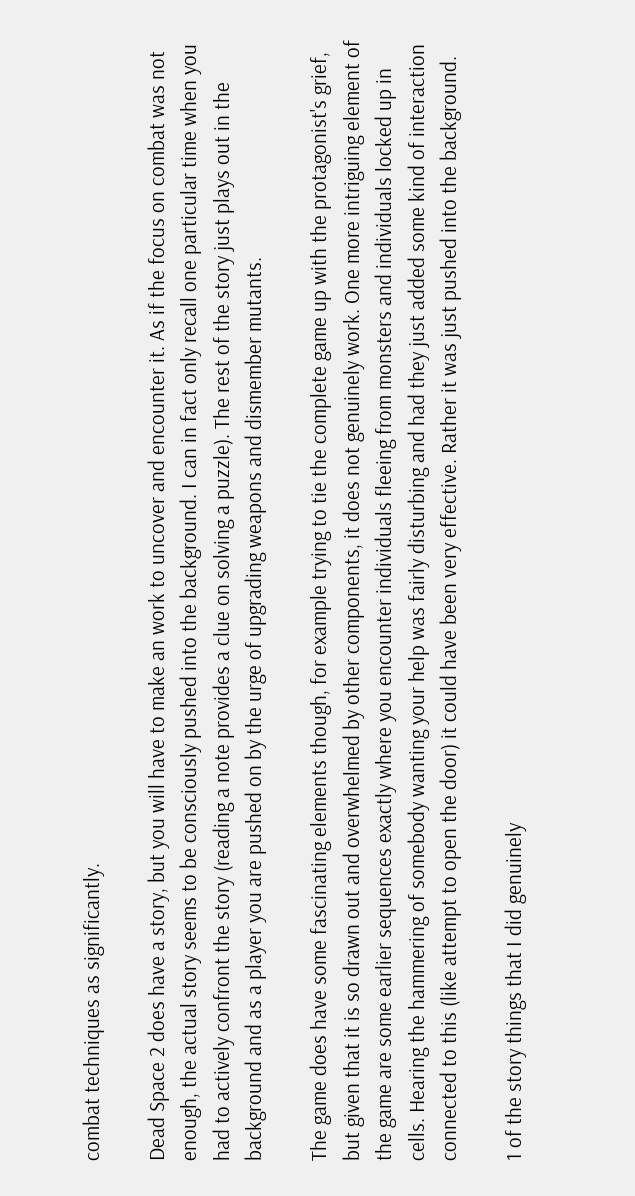combat techniques as significantly.

Dead Space 2 does have a story, but you will have to make an work to uncover and encounter it. As if the focus on combat was not enough, the actual story seems to be consciously pushed into the background. I can in fact only recall one particular time when you had to actively confront the story (reading a note provides a clue on solving a puzzle). The rest of the story just plays out in the background and as a player you are pushed on by the urge of upgrading weapons and dismember mutants.

The game does have some fascinating elements though, for example trying to tie the complete game up with the protagonist's grief, but given that it is so drawn out and overwhelmed by other components, it does not genuinely work. One more intriguing element of the game are some earlier sequences exactly where you encounter individuals fleeing from monsters and individuals locked up in cells. Hearing the hammering of somebody wanting your help was fairly disturbing and had they just added some kind of interaction connected to this (like attempt to open the door) it could have been very effective. Rather it was just pushed into the background.

1 of the story things that I did genuinely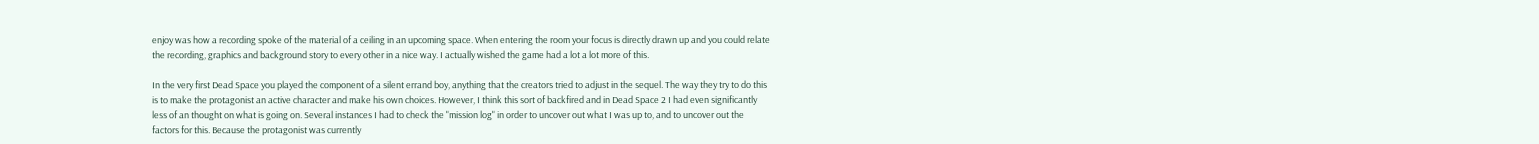enjoy was how a recording spoke of the material of a ceiling in an upcoming space. When entering the room your focus is directly drawn up and you could relate the recording, graphics and background story to every other in a nice way. I actually wished the game had a lot a lot more of this.

In the very first Dead Space you played the component of a silent errand boy, anything that the creators tried to adjust in the sequel. The way they try to do this is to make the protagonist an active character and make his own choices. However, I think this sort of backfired and in Dead Space 2 I had even significantly less of an thought on what is going on. Several instances I had to check the "mission log" in order to uncover out what I was up to, and to uncover out the factors for this. Because the protagonist was currently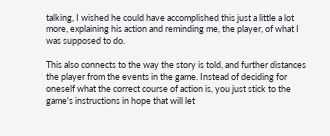talking, I wished he could have accomplished this just a little a lot more, explaining his action and reminding me, the player, of what I was supposed to do.

This also connects to the way the story is told, and further distances the player from the events in the game. Instead of deciding for oneself what the correct course of action is, you just stick to the game's instructions in hope that will let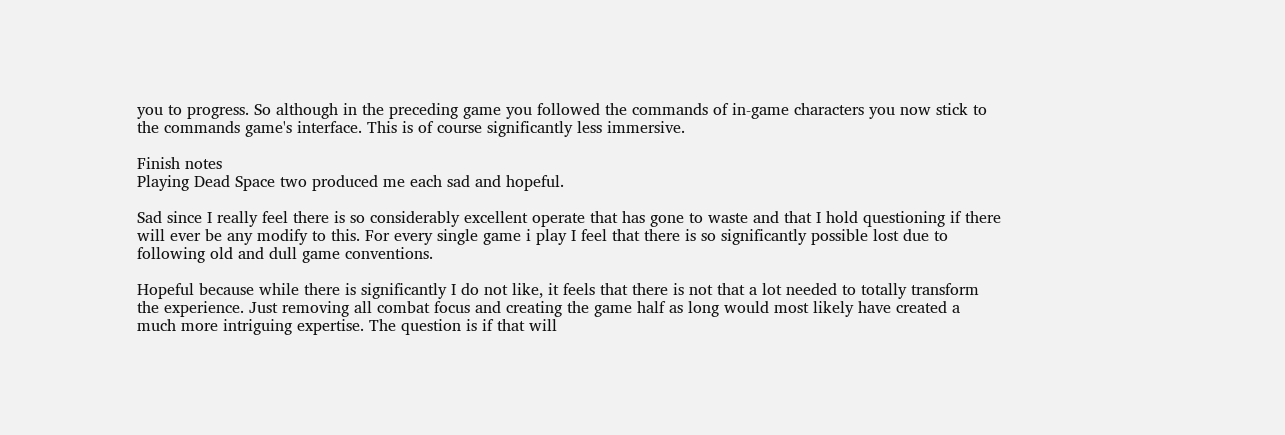you to progress. So although in the preceding game you followed the commands of in-game characters you now stick to the commands game's interface. This is of course significantly less immersive.

Finish notes
Playing Dead Space two produced me each sad and hopeful.

Sad since I really feel there is so considerably excellent operate that has gone to waste and that I hold questioning if there will ever be any modify to this. For every single game i play I feel that there is so significantly possible lost due to following old and dull game conventions.

Hopeful because while there is significantly I do not like, it feels that there is not that a lot needed to totally transform the experience. Just removing all combat focus and creating the game half as long would most likely have created a much more intriguing expertise. The question is if that will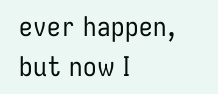ever happen, but now I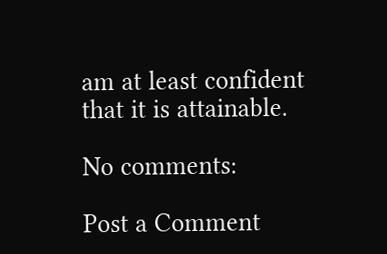am at least confident that it is attainable.

No comments:

Post a Comment